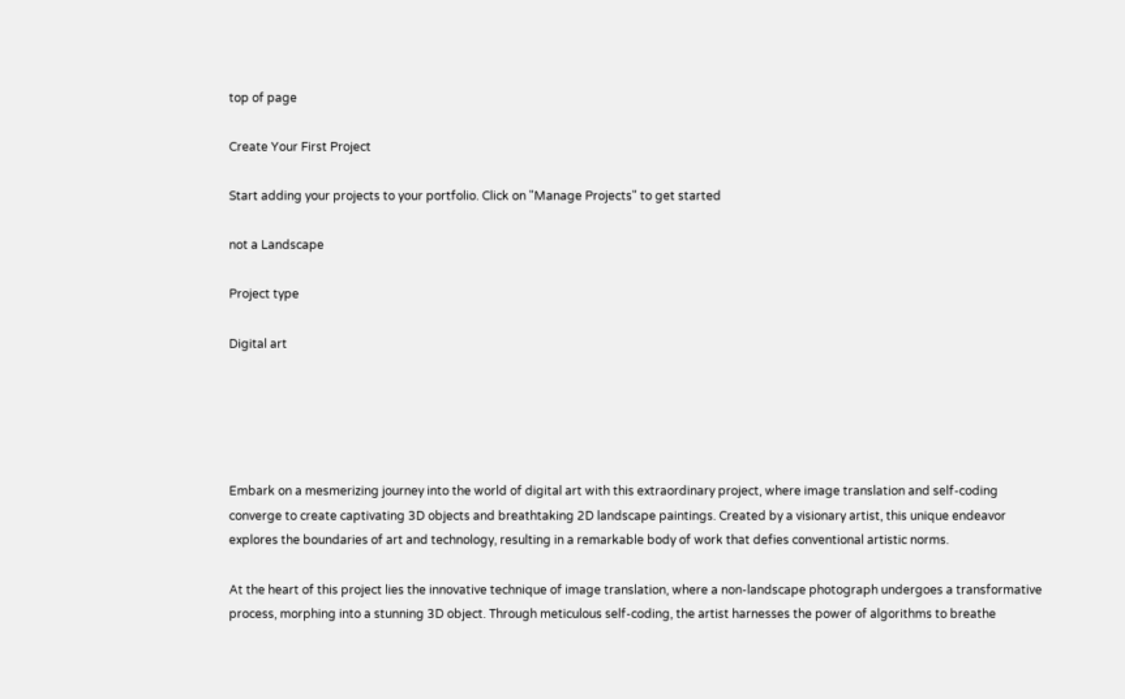top of page

Create Your First Project

Start adding your projects to your portfolio. Click on "Manage Projects" to get started

not a Landscape

Project type

Digital art





Embark on a mesmerizing journey into the world of digital art with this extraordinary project, where image translation and self-coding converge to create captivating 3D objects and breathtaking 2D landscape paintings. Created by a visionary artist, this unique endeavor explores the boundaries of art and technology, resulting in a remarkable body of work that defies conventional artistic norms.

At the heart of this project lies the innovative technique of image translation, where a non-landscape photograph undergoes a transformative process, morphing into a stunning 3D object. Through meticulous self-coding, the artist harnesses the power of algorithms to breathe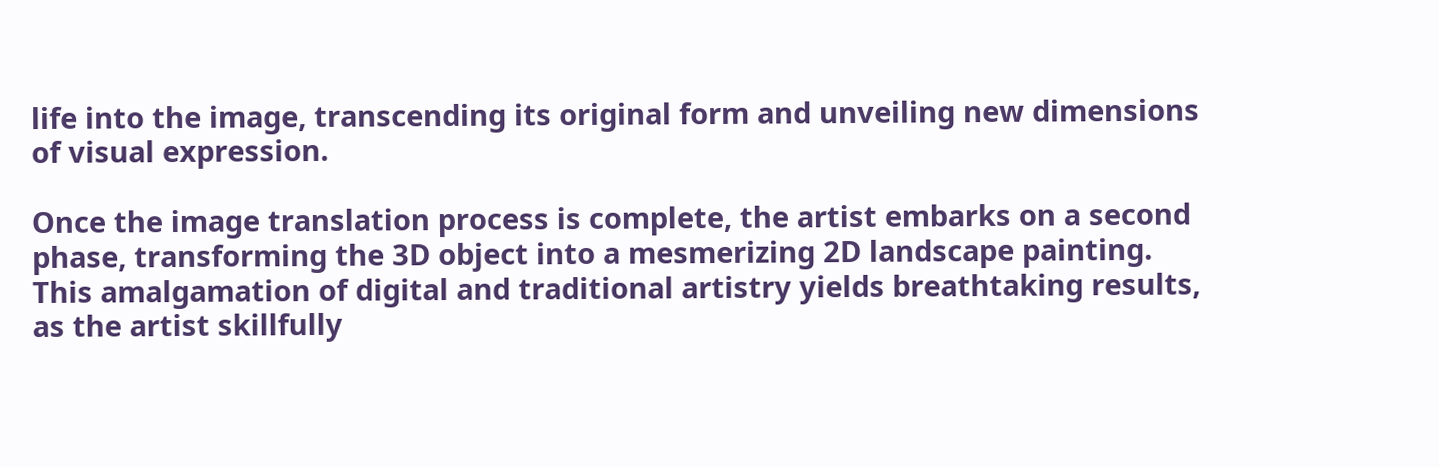life into the image, transcending its original form and unveiling new dimensions of visual expression.

Once the image translation process is complete, the artist embarks on a second phase, transforming the 3D object into a mesmerizing 2D landscape painting. This amalgamation of digital and traditional artistry yields breathtaking results, as the artist skillfully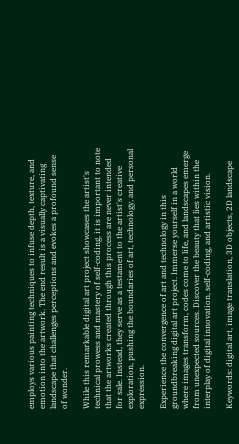employs various painting techniques to infuse depth, texture, and emotion into the artwork. The end result is a visually captivating landscape that challenges perceptions and evokes a profound sense of wonder.

While this remarkable digital art project showcases the artist's technical prowess and mastery of self-coding, it is important to note that the artworks created through this process are never intended for sale. Instead, they serve as a testament to the artist's creative exploration, pushing the boundaries of art, technology, and personal expression.

Experience the convergence of art and technology in this groundbreaking digital art project. Immerse yourself in a world where images transform, codes come to life, and landscapes emerge from unexpected sources. Discover the beauty that lies within the interplay of digital innovation, self-coding, and artistic vision.

Keywords: digital art, image translation, 3D objects, 2D landscape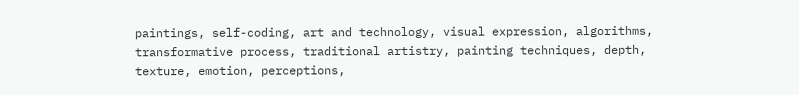paintings, self-coding, art and technology, visual expression, algorithms, transformative process, traditional artistry, painting techniques, depth, texture, emotion, perceptions,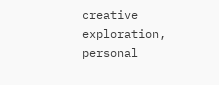creative exploration, personal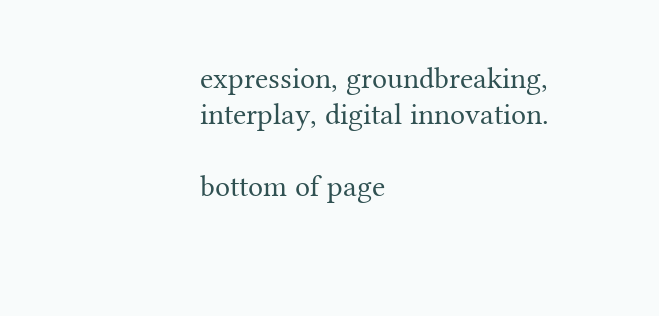expression, groundbreaking, interplay, digital innovation.

bottom of page